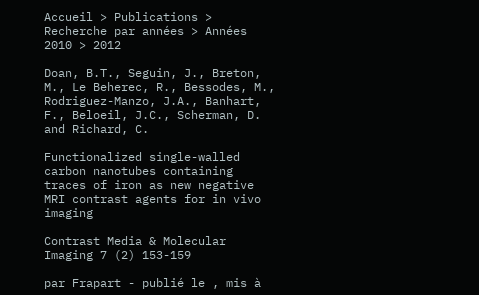Accueil > Publications > Recherche par années > Années 2010 > 2012

Doan, B.T., Seguin, J., Breton, M., Le Beherec, R., Bessodes, M., Rodriguez-Manzo, J.A., Banhart, F., Beloeil, J.C., Scherman, D. and Richard, C.

Functionalized single-walled carbon nanotubes containing traces of iron as new negative MRI contrast agents for in vivo imaging

Contrast Media & Molecular Imaging 7 (2) 153-159

par Frapart - publié le , mis à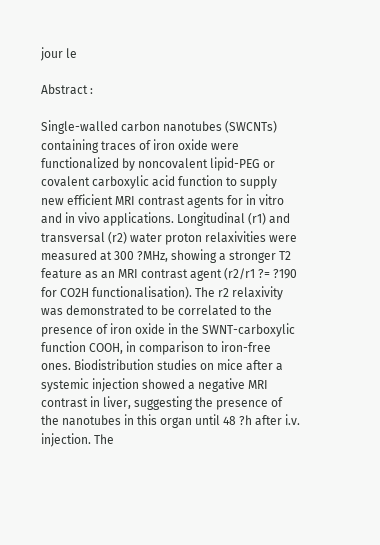jour le

Abstract :

Single-walled carbon nanotubes (SWCNTs) containing traces of iron oxide were functionalized by noncovalent lipid-PEG or covalent carboxylic acid function to supply new efficient MRI contrast agents for in vitro and in vivo applications. Longitudinal (r1) and transversal (r2) water proton relaxivities were measured at 300 ?MHz, showing a stronger T2 feature as an MRI contrast agent (r2/r1 ?= ?190 for CO2H functionalisation). The r2 relaxivity was demonstrated to be correlated to the presence of iron oxide in the SWNT-carboxylic function COOH, in comparison to iron-free ones. Biodistribution studies on mice after a systemic injection showed a negative MRI contrast in liver, suggesting the presence of the nanotubes in this organ until 48 ?h after i.v. injection. The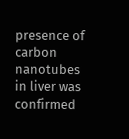presence of carbon nanotubes in liver was confirmed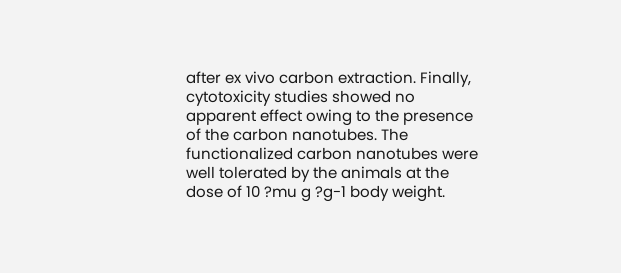after ex vivo carbon extraction. Finally, cytotoxicity studies showed no apparent effect owing to the presence of the carbon nanotubes. The functionalized carbon nanotubes were well tolerated by the animals at the dose of 10 ?mu g ?g-1 body weight.